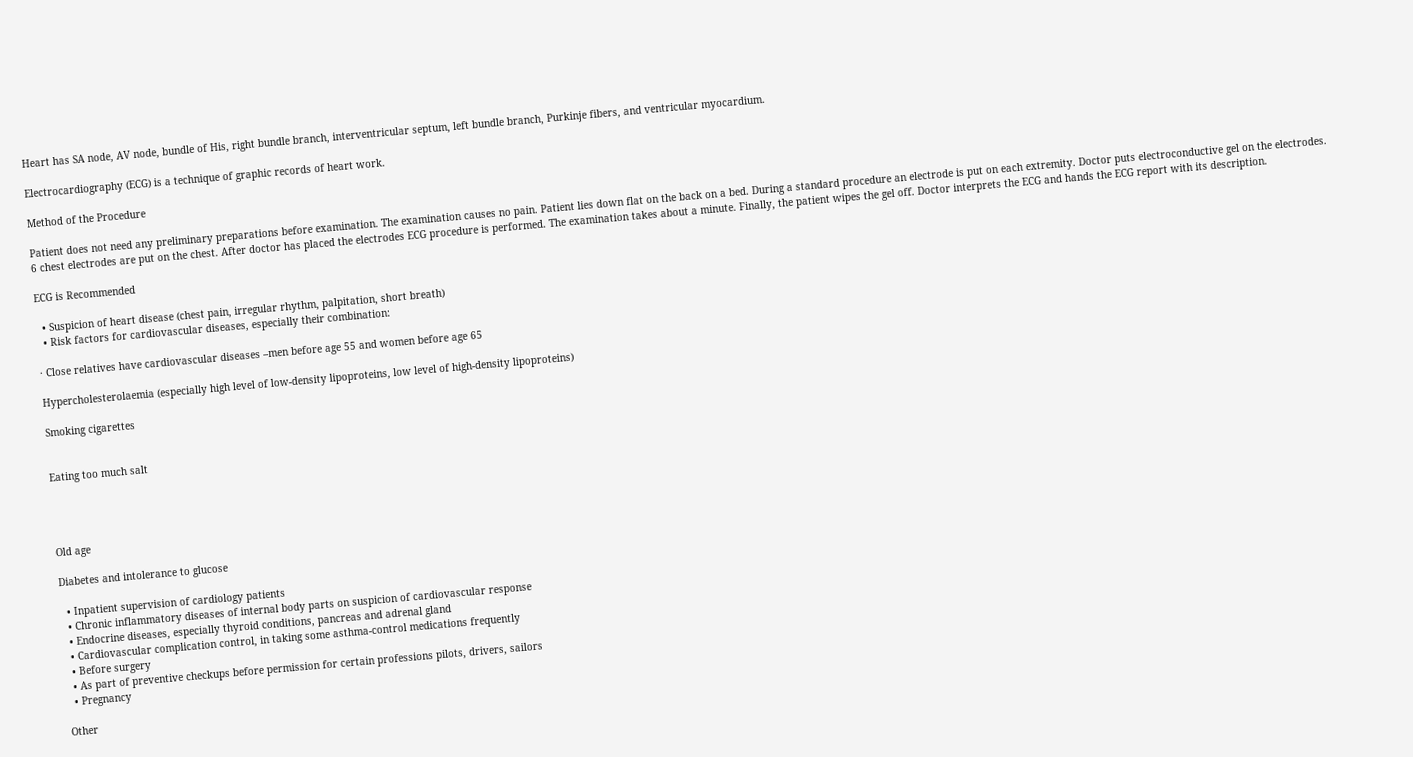Heart has SA node, AV node, bundle of His, right bundle branch, interventricular septum, left bundle branch, Purkinje fibers, and ventricular myocardium.

Electrocardiography (ECG) is a technique of graphic records of heart work.

Method of the Procedure

Patient does not need any preliminary preparations before examination. The examination causes no pain. Patient lies down flat on the back on a bed. During a standard procedure an electrode is put on each extremity. Doctor puts electroconductive gel on the electrodes. 6 chest electrodes are put on the chest. After doctor has placed the electrodes ECG procedure is performed. The examination takes about a minute. Finally, the patient wipes the gel off. Doctor interprets the ECG and hands the ECG report with its description.

ECG is Recommended

  • Suspicion of heart disease (chest pain, irregular rhythm, palpitation, short breath)
  • Risk factors for cardiovascular diseases, especially their combination:

· Close relatives have cardiovascular diseases –men before age 55 and women before age 65

Hypercholesterolaemia (especially high level of low-density lipoproteins, low level of high-density lipoproteins)

Smoking cigarettes


Eating too much salt




Old age

Diabetes and intolerance to glucose

  • Inpatient supervision of cardiology patients
  • Chronic inflammatory diseases of internal body parts on suspicion of cardiovascular response
  • Endocrine diseases, especially thyroid conditions, pancreas and adrenal gland
  • Cardiovascular complication control, in taking some asthma-control medications frequently
  • Before surgery
  • As part of preventive checkups before permission for certain professions pilots, drivers, sailors
  • Pregnancy

Other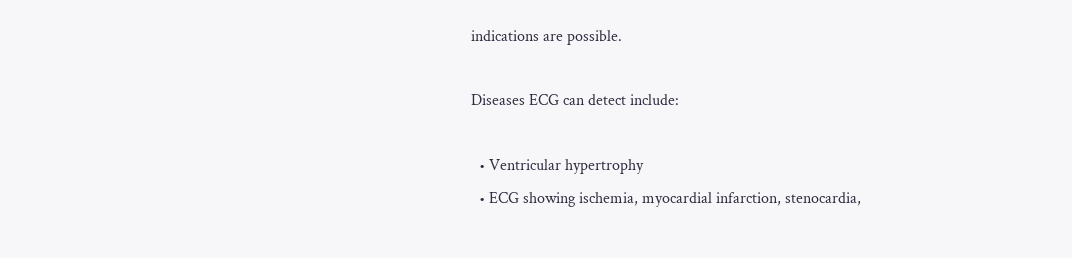indications are possible.

Diseases ECG can detect include:

  • Ventricular hypertrophy
  • ECG showing ischemia, myocardial infarction, stenocardia,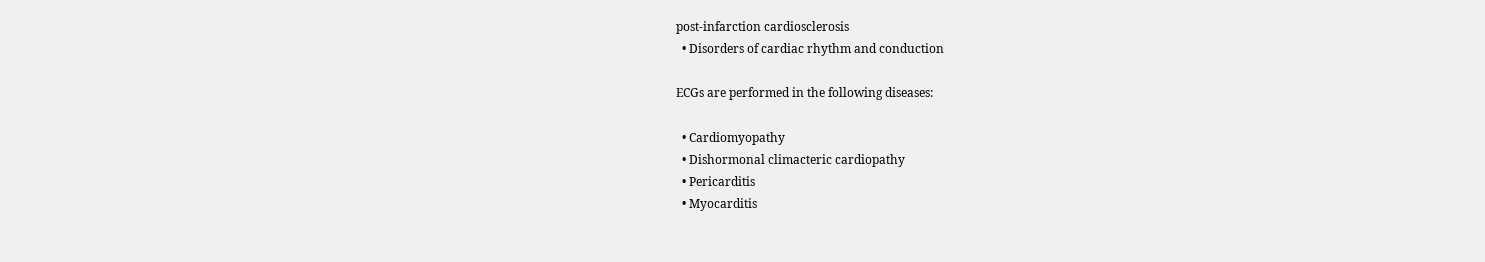post-infarction cardiosclerosis
  • Disorders of cardiac rhythm and conduction

ECGs are performed in the following diseases:

  • Cardiomyopathy
  • Dishormonal climacteric cardiopathy
  • Pericarditis
  • Myocarditis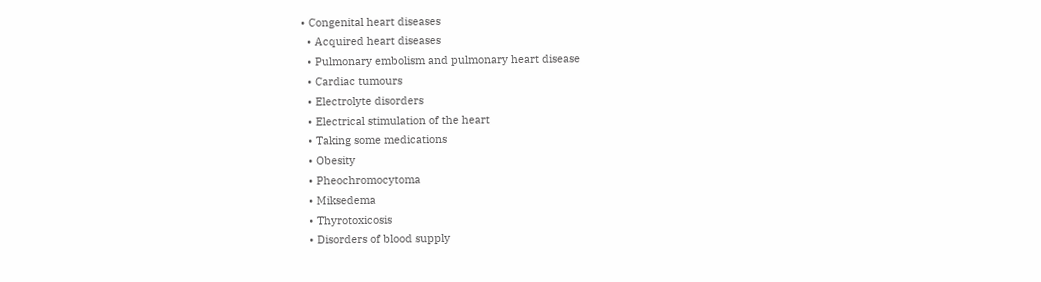• Congenital heart diseases
  • Acquired heart diseases
  • Pulmonary embolism and pulmonary heart disease
  • Cardiac tumours
  • Electrolyte disorders
  • Electrical stimulation of the heart
  • Taking some medications
  • Obesity
  • Pheochromocytoma
  • Miksedema
  • Thyrotoxicosis
  • Disorders of blood supply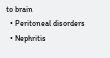to brain
  • Peritoneal disorders
  • Nephritis